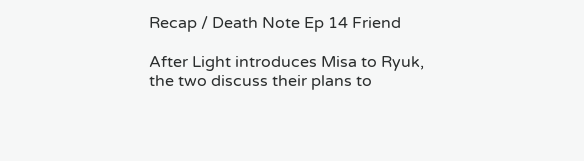Recap / Death Note Ep 14 Friend

After Light introduces Misa to Ryuk, the two discuss their plans to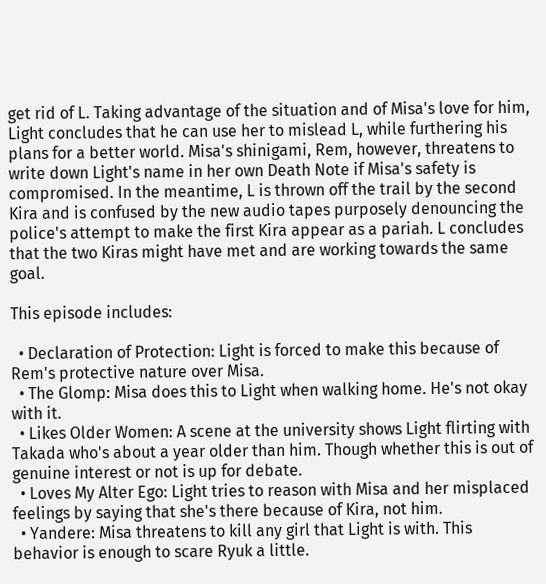get rid of L. Taking advantage of the situation and of Misa's love for him, Light concludes that he can use her to mislead L, while furthering his plans for a better world. Misa's shinigami, Rem, however, threatens to write down Light's name in her own Death Note if Misa's safety is compromised. In the meantime, L is thrown off the trail by the second Kira and is confused by the new audio tapes purposely denouncing the police's attempt to make the first Kira appear as a pariah. L concludes that the two Kiras might have met and are working towards the same goal.

This episode includes:

  • Declaration of Protection: Light is forced to make this because of Rem's protective nature over Misa.
  • The Glomp: Misa does this to Light when walking home. He's not okay with it.
  • Likes Older Women: A scene at the university shows Light flirting with Takada who's about a year older than him. Though whether this is out of genuine interest or not is up for debate.
  • Loves My Alter Ego: Light tries to reason with Misa and her misplaced feelings by saying that she's there because of Kira, not him.
  • Yandere: Misa threatens to kill any girl that Light is with. This behavior is enough to scare Ryuk a little.